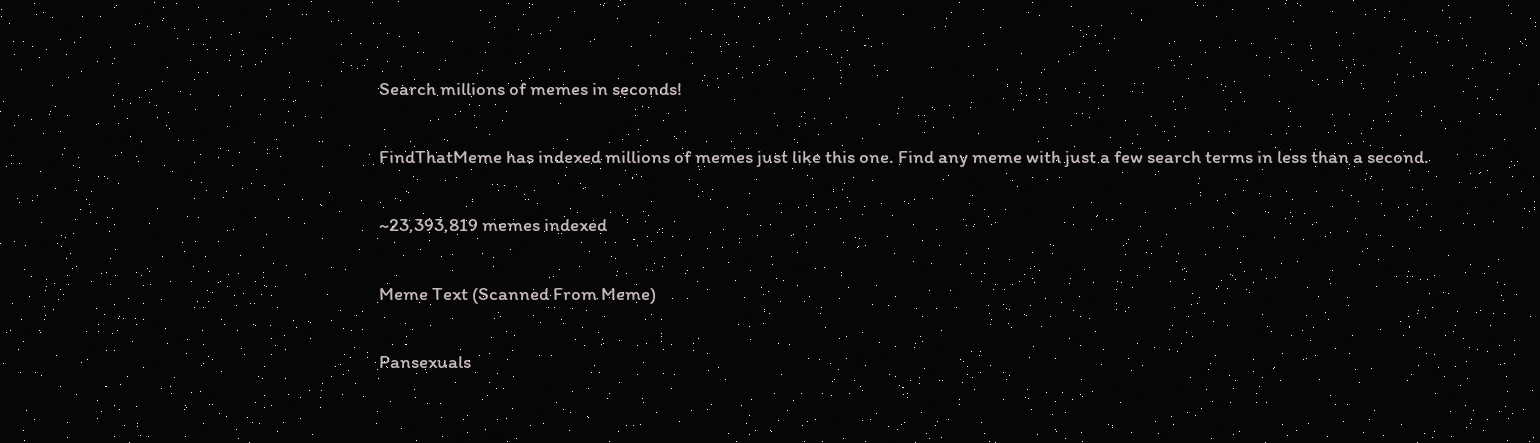Search millions of memes in seconds!

FindThatMeme has indexed millions of memes just like this one. Find any meme with just a few search terms in less than a second.

~23,393,819 memes indexed

Meme Text (Scanned From Meme)

Pansexuals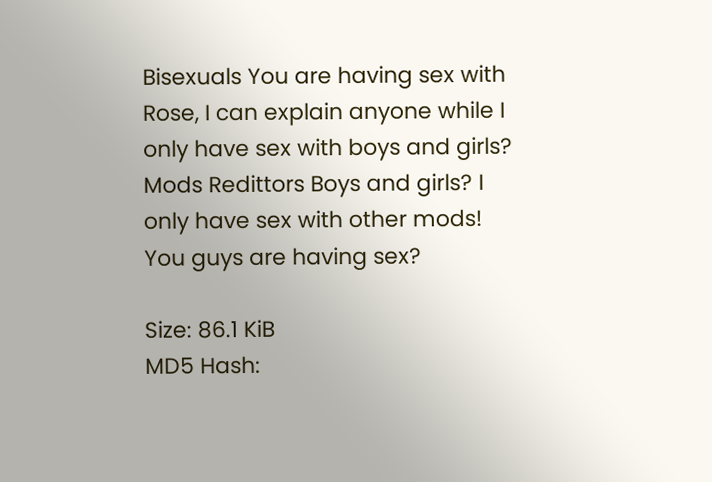Bisexuals You are having sex with Rose, I can explain anyone while I only have sex with boys and girls? Mods Redittors Boys and girls? I only have sex with other mods! You guys are having sex?

Size: 86.1 KiB
MD5 Hash: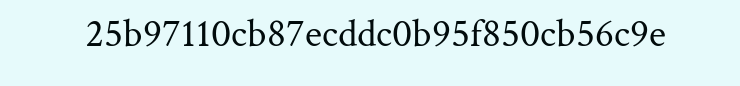25b97110cb87ecddc0b95f850cb56c9e